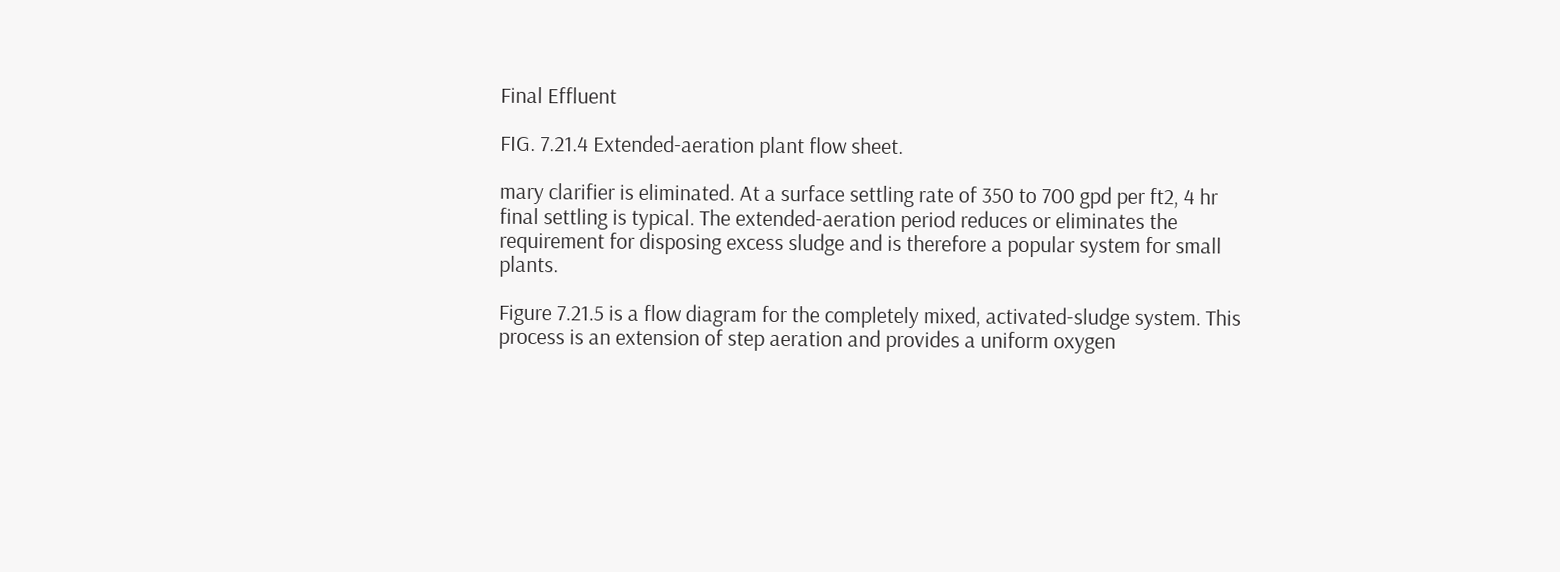Final Effluent

FIG. 7.21.4 Extended-aeration plant flow sheet.

mary clarifier is eliminated. At a surface settling rate of 350 to 700 gpd per ft2, 4 hr final settling is typical. The extended-aeration period reduces or eliminates the requirement for disposing excess sludge and is therefore a popular system for small plants.

Figure 7.21.5 is a flow diagram for the completely mixed, activated-sludge system. This process is an extension of step aeration and provides a uniform oxygen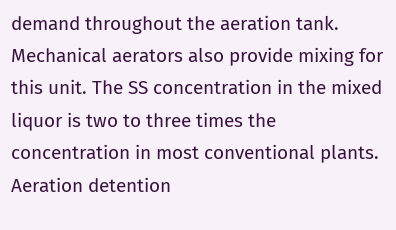demand throughout the aeration tank. Mechanical aerators also provide mixing for this unit. The SS concentration in the mixed liquor is two to three times the concentration in most conventional plants. Aeration detention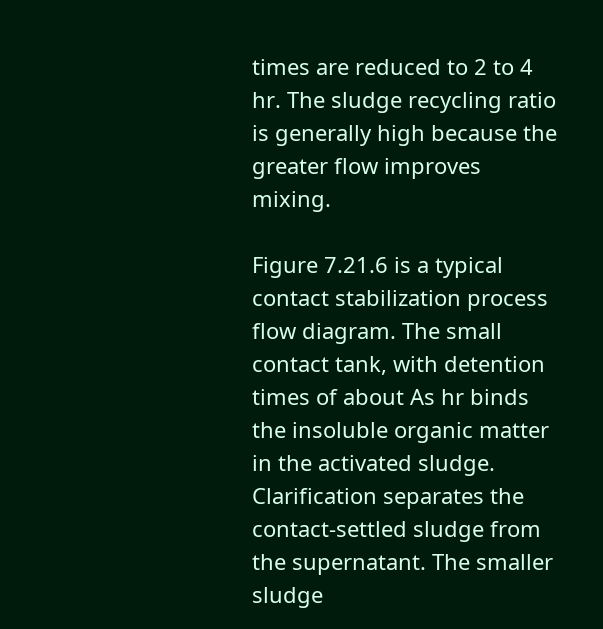times are reduced to 2 to 4 hr. The sludge recycling ratio is generally high because the greater flow improves mixing.

Figure 7.21.6 is a typical contact stabilization process flow diagram. The small contact tank, with detention times of about As hr binds the insoluble organic matter in the activated sludge. Clarification separates the contact-settled sludge from the supernatant. The smaller sludge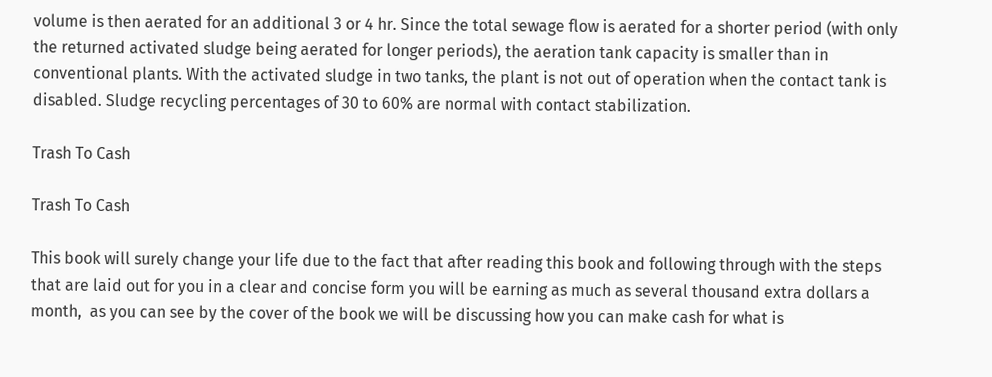volume is then aerated for an additional 3 or 4 hr. Since the total sewage flow is aerated for a shorter period (with only the returned activated sludge being aerated for longer periods), the aeration tank capacity is smaller than in conventional plants. With the activated sludge in two tanks, the plant is not out of operation when the contact tank is disabled. Sludge recycling percentages of 30 to 60% are normal with contact stabilization.

Trash To Cash

Trash To Cash

This book will surely change your life due to the fact that after reading this book and following through with the steps that are laid out for you in a clear and concise form you will be earning as much as several thousand extra dollars a month,  as you can see by the cover of the book we will be discussing how you can make cash for what is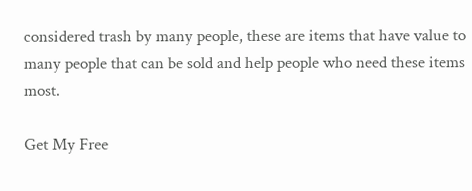considered trash by many people, these are items that have value to many people that can be sold and help people who need these items most.

Get My Free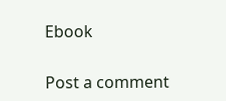Ebook

Post a comment